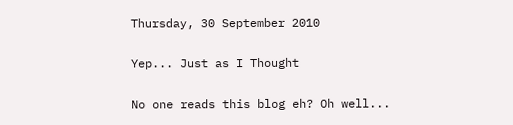Thursday, 30 September 2010

Yep... Just as I Thought

No one reads this blog eh? Oh well...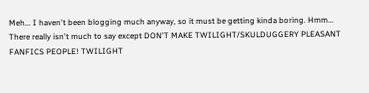Meh... I haven't been blogging much anyway, so it must be getting kinda boring. Hmm... There really isn't much to say except DON'T MAKE TWILIGHT/SKULDUGGERY PLEASANT FANFICS PEOPLE! TWILIGHT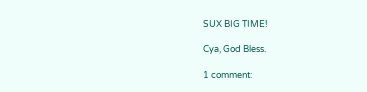SUX BIG TIME!

Cya, God Bless.

1 comment: